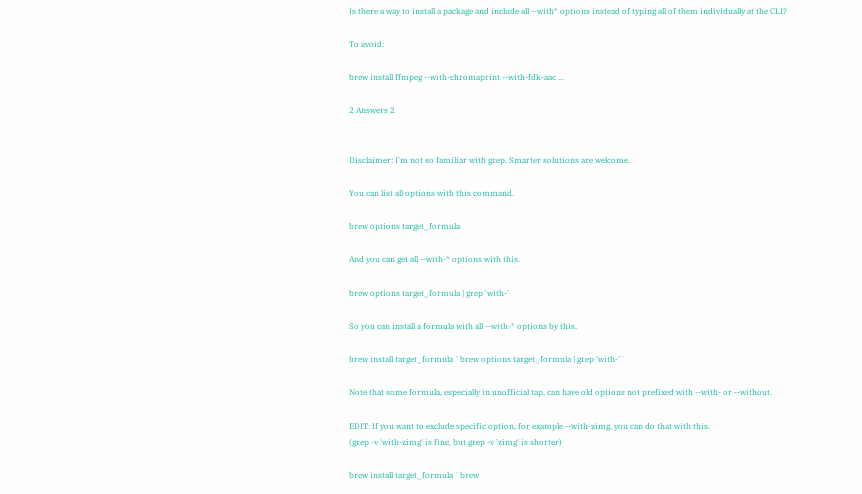Is there a way to install a package and include all --with* options instead of typing all of them individually at the CLI?

To avoid:

brew install ffmpeg --with-chromaprint --with-fdk-aac ...

2 Answers 2


Disclaimer: I'm not so familiar with grep. Smarter solutions are welcome.

You can list all options with this command.

brew options target_formula

And you can get all --with-* options with this.

brew options target_formula | grep 'with-'

So you can install a formula with all --with-* options by this.

brew install target_formula `brew options target_formula | grep 'with-'`

Note that some formula, especially in unofficial tap, can have old options not prefixed with --with- or --without.

EDIT: If you want to exclude specific option, for example --with-zimg, you can do that with this.
(grep -v 'with-zimg' is fine, but grep -v 'zimg' is shorter)

brew install target_formula `brew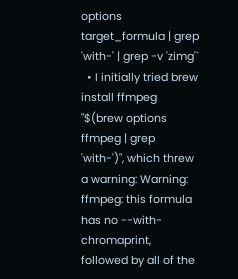options target_formula | grep 'with-' | grep -v 'zimg'`
  • I initially tried brew install ffmpeg "$(brew options ffmpeg | grep 'with-')", which threw a warning: Warning: ffmpeg: this formula has no --with-chromaprint, followed by all of the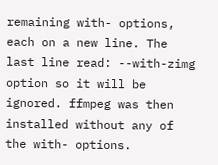remaining with- options, each on a new line. The last line read: --with-zimg option so it will be ignored. ffmpeg was then installed without any of the with- options.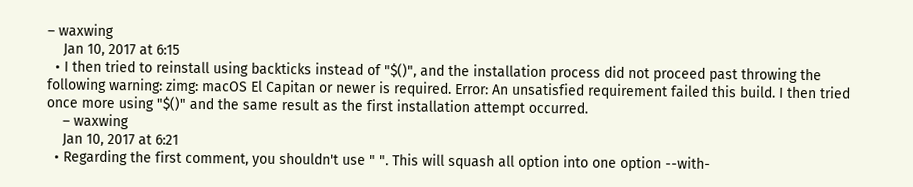– waxwing
    Jan 10, 2017 at 6:15
  • I then tried to reinstall using backticks instead of "$()", and the installation process did not proceed past throwing the following warning: zimg: macOS El Capitan or newer is required. Error: An unsatisfied requirement failed this build. I then tried once more using "$()" and the same result as the first installation attempt occurred.
    – waxwing
    Jan 10, 2017 at 6:21
  • Regarding the first comment, you shouldn't use " ". This will squash all option into one option --with-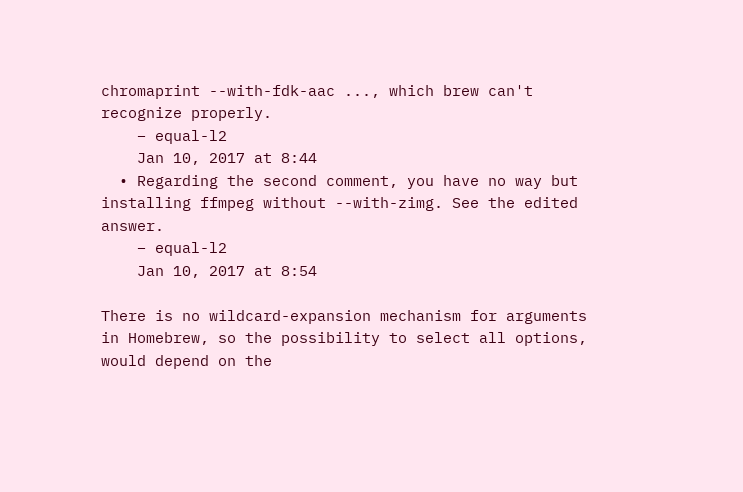chromaprint --with-fdk-aac ..., which brew can't recognize properly.
    – equal-l2
    Jan 10, 2017 at 8:44
  • Regarding the second comment, you have no way but installing ffmpeg without --with-zimg. See the edited answer.
    – equal-l2
    Jan 10, 2017 at 8:54

There is no wildcard-expansion mechanism for arguments in Homebrew, so the possibility to select all options, would depend on the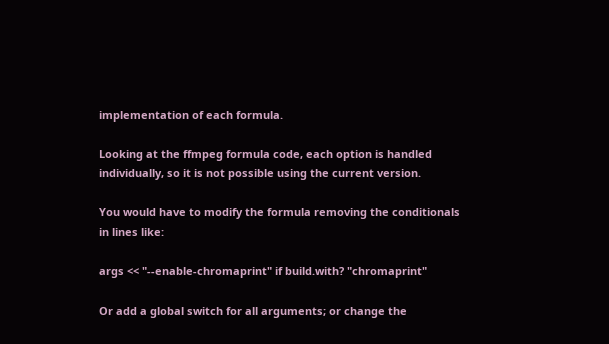implementation of each formula.

Looking at the ffmpeg formula code, each option is handled individually, so it is not possible using the current version.

You would have to modify the formula removing the conditionals in lines like:

args << "--enable-chromaprint" if build.with? "chromaprint"

Or add a global switch for all arguments; or change the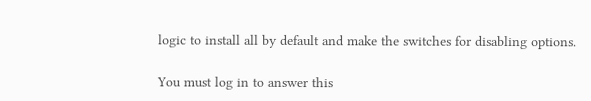logic to install all by default and make the switches for disabling options.

You must log in to answer this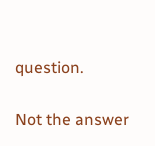question.

Not the answer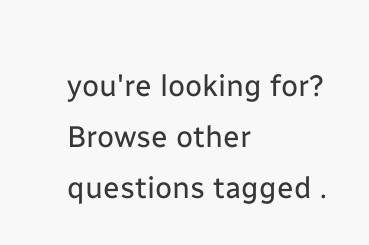you're looking for? Browse other questions tagged .